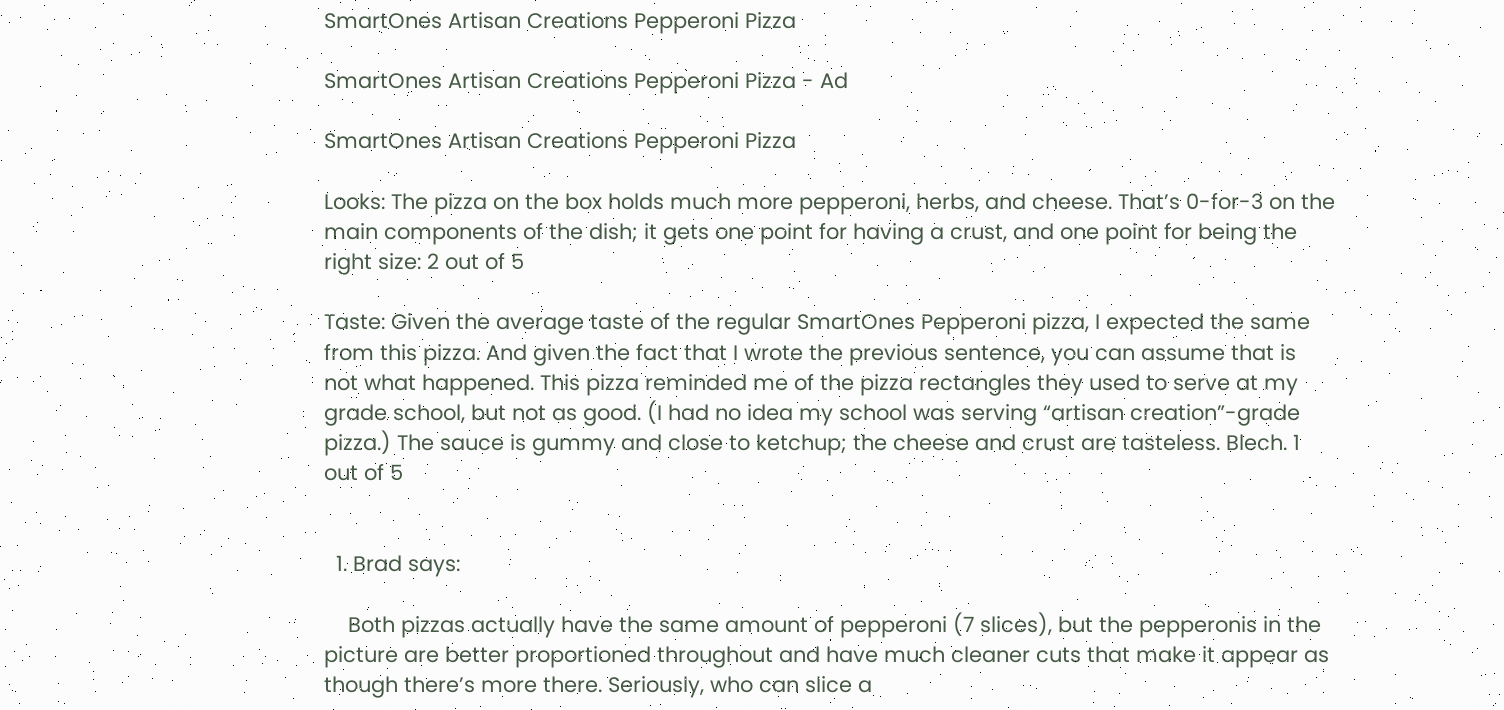SmartOnes Artisan Creations Pepperoni Pizza

SmartOnes Artisan Creations Pepperoni Pizza - Ad

SmartOnes Artisan Creations Pepperoni Pizza

Looks: The pizza on the box holds much more pepperoni, herbs, and cheese. That’s 0-for-3 on the main components of the dish; it gets one point for having a crust, and one point for being the right size: 2 out of 5

Taste: Given the average taste of the regular SmartOnes Pepperoni pizza, I expected the same from this pizza. And given the fact that I wrote the previous sentence, you can assume that is not what happened. This pizza reminded me of the pizza rectangles they used to serve at my grade school, but not as good. (I had no idea my school was serving “artisan creation”-grade pizza.) The sauce is gummy and close to ketchup; the cheese and crust are tasteless. Blech. 1 out of 5


  1. Brad says:

    Both pizzas actually have the same amount of pepperoni (7 slices), but the pepperonis in the picture are better proportioned throughout and have much cleaner cuts that make it appear as though there’s more there. Seriously, who can slice a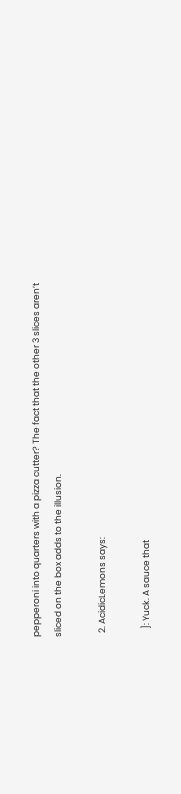pepperoni into quarters with a pizza cutter? The fact that the other 3 slices aren’t sliced on the box adds to the illusion.

  2. AcidicLemons says:

    ]: Yuck. A sauce that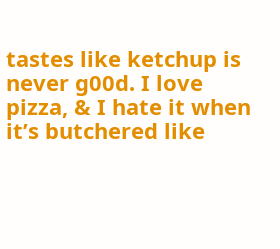tastes like ketchup is never g00d. I love pizza, & I hate it when it’s butchered like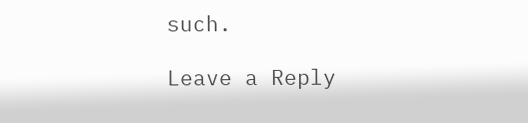such.

Leave a Reply